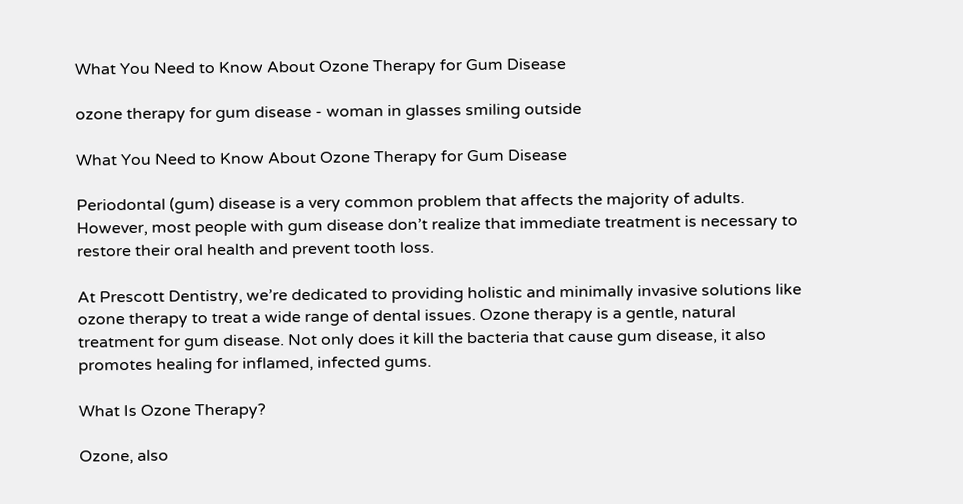What You Need to Know About Ozone Therapy for Gum Disease

ozone therapy for gum disease - woman in glasses smiling outside

What You Need to Know About Ozone Therapy for Gum Disease

Periodontal (gum) disease is a very common problem that affects the majority of adults. However, most people with gum disease don’t realize that immediate treatment is necessary to restore their oral health and prevent tooth loss.

At Prescott Dentistry, we’re dedicated to providing holistic and minimally invasive solutions like ozone therapy to treat a wide range of dental issues. Ozone therapy is a gentle, natural treatment for gum disease. Not only does it kill the bacteria that cause gum disease, it also promotes healing for inflamed, infected gums.

What Is Ozone Therapy?

Ozone, also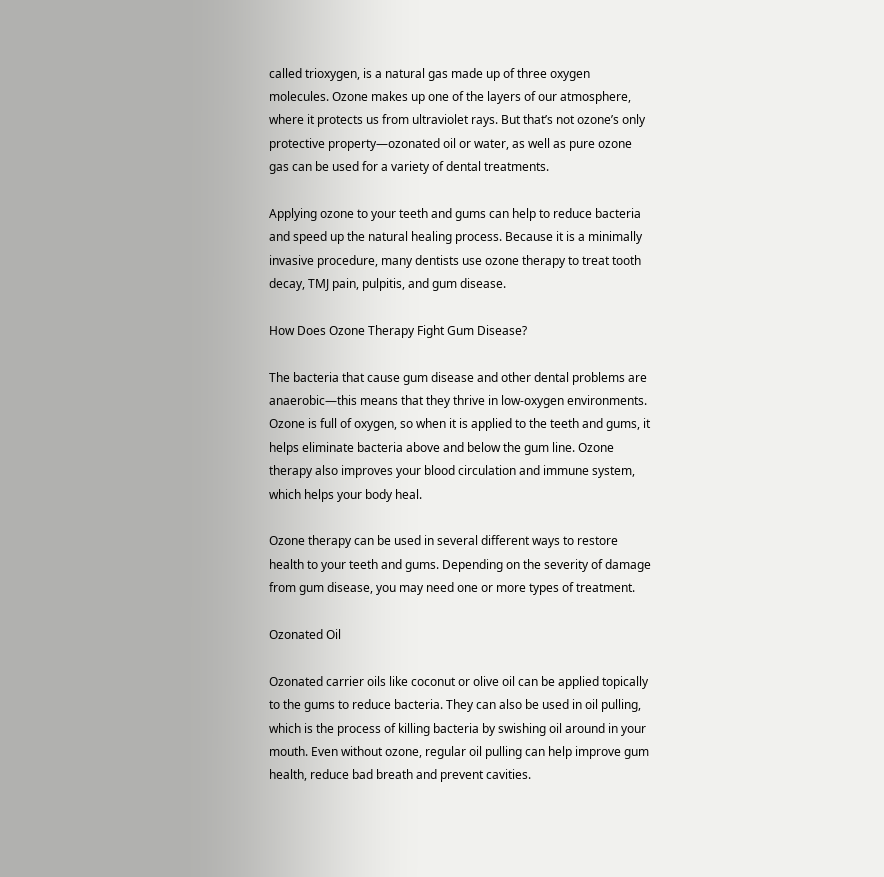called trioxygen, is a natural gas made up of three oxygen molecules. Ozone makes up one of the layers of our atmosphere, where it protects us from ultraviolet rays. But that’s not ozone’s only protective property—ozonated oil or water, as well as pure ozone gas can be used for a variety of dental treatments.

Applying ozone to your teeth and gums can help to reduce bacteria and speed up the natural healing process. Because it is a minimally invasive procedure, many dentists use ozone therapy to treat tooth decay, TMJ pain, pulpitis, and gum disease.

How Does Ozone Therapy Fight Gum Disease?

The bacteria that cause gum disease and other dental problems are anaerobic—this means that they thrive in low-oxygen environments. Ozone is full of oxygen, so when it is applied to the teeth and gums, it helps eliminate bacteria above and below the gum line. Ozone therapy also improves your blood circulation and immune system, which helps your body heal.

Ozone therapy can be used in several different ways to restore health to your teeth and gums. Depending on the severity of damage from gum disease, you may need one or more types of treatment.

Ozonated Oil

Ozonated carrier oils like coconut or olive oil can be applied topically to the gums to reduce bacteria. They can also be used in oil pulling, which is the process of killing bacteria by swishing oil around in your mouth. Even without ozone, regular oil pulling can help improve gum health, reduce bad breath and prevent cavities.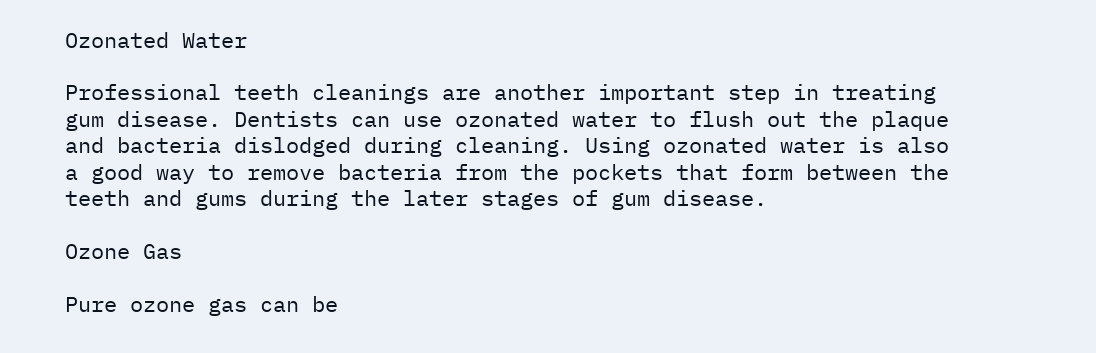Ozonated Water

Professional teeth cleanings are another important step in treating gum disease. Dentists can use ozonated water to flush out the plaque and bacteria dislodged during cleaning. Using ozonated water is also a good way to remove bacteria from the pockets that form between the teeth and gums during the later stages of gum disease.

Ozone Gas

Pure ozone gas can be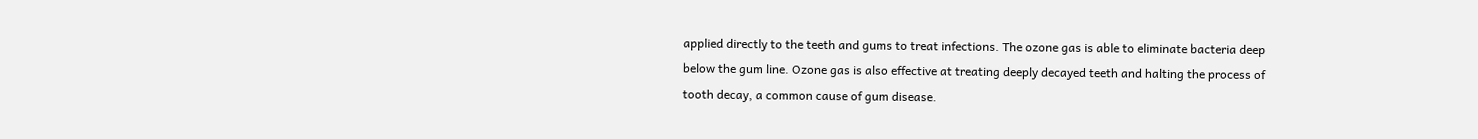applied directly to the teeth and gums to treat infections. The ozone gas is able to eliminate bacteria deep below the gum line. Ozone gas is also effective at treating deeply decayed teeth and halting the process of tooth decay, a common cause of gum disease.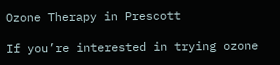Ozone Therapy in Prescott

If you’re interested in trying ozone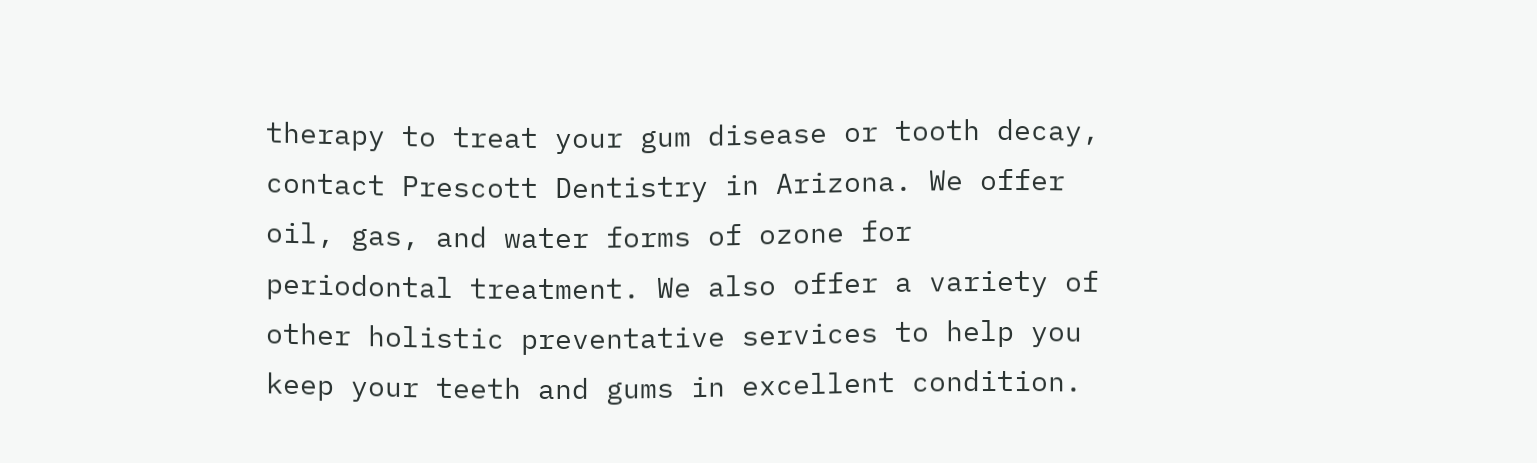therapy to treat your gum disease or tooth decay, contact Prescott Dentistry in Arizona. We offer oil, gas, and water forms of ozone for periodontal treatment. We also offer a variety of other holistic preventative services to help you keep your teeth and gums in excellent condition.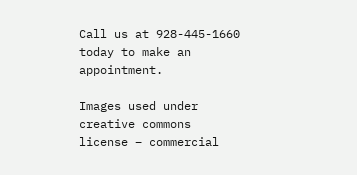Call us at 928-445-1660 today to make an appointment.

Images used under creative commons license – commercial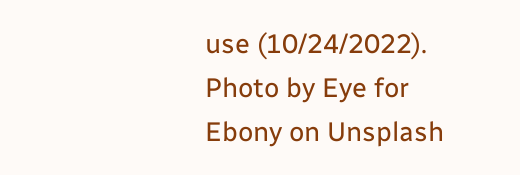use (10/24/2022). Photo by Eye for Ebony on Unsplash